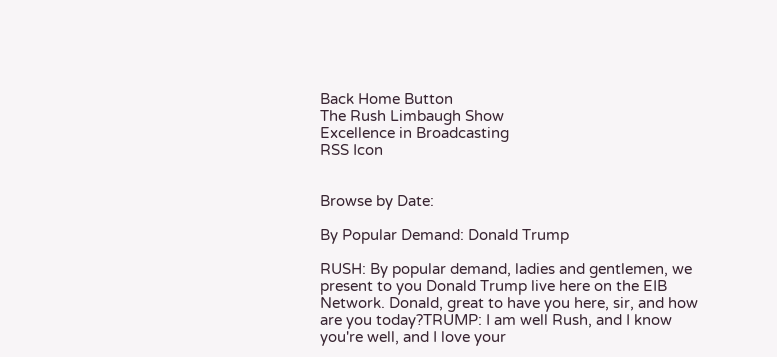Back Home Button
The Rush Limbaugh Show
Excellence in Broadcasting
RSS Icon


Browse by Date:

By Popular Demand: Donald Trump

RUSH: By popular demand, ladies and gentlemen, we present to you Donald Trump live here on the EIB Network. Donald, great to have you here, sir, and how are you today?TRUMP: I am well Rush, and I know you're well, and I love your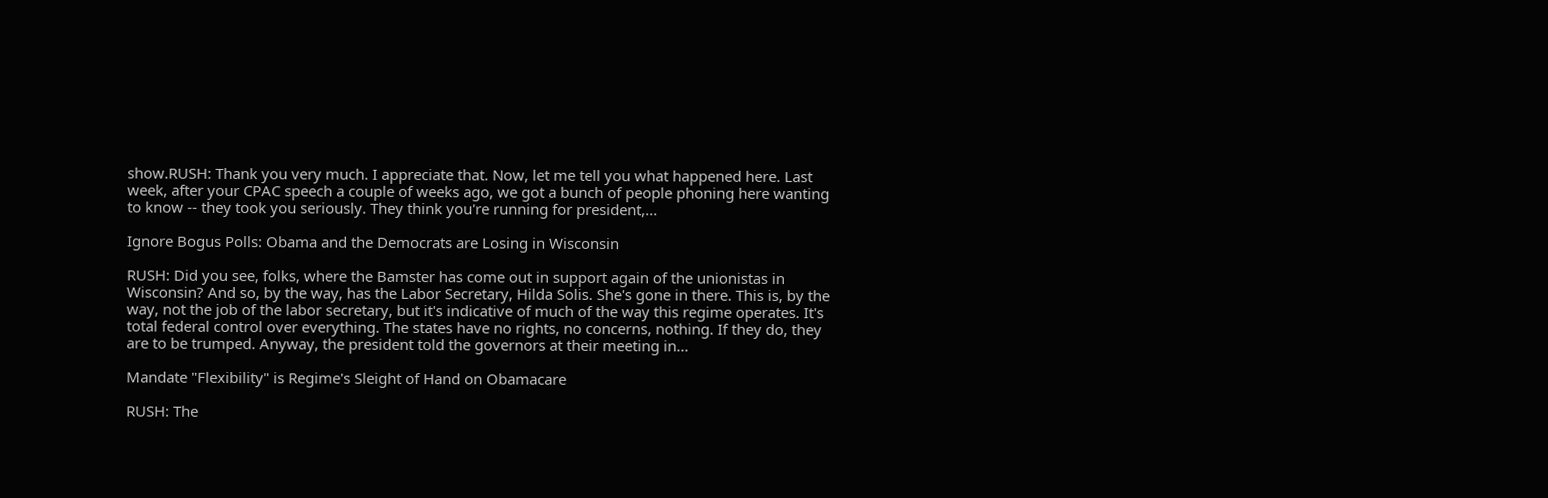show.RUSH: Thank you very much. I appreciate that. Now, let me tell you what happened here. Last week, after your CPAC speech a couple of weeks ago, we got a bunch of people phoning here wanting to know -- they took you seriously. They think you're running for president,...

Ignore Bogus Polls: Obama and the Democrats are Losing in Wisconsin

RUSH: Did you see, folks, where the Bamster has come out in support again of the unionistas in Wisconsin? And so, by the way, has the Labor Secretary, Hilda Solis. She's gone in there. This is, by the way, not the job of the labor secretary, but it's indicative of much of the way this regime operates. It's total federal control over everything. The states have no rights, no concerns, nothing. If they do, they are to be trumped. Anyway, the president told the governors at their meeting in...

Mandate "Flexibility" is Regime's Sleight of Hand on Obamacare

RUSH: The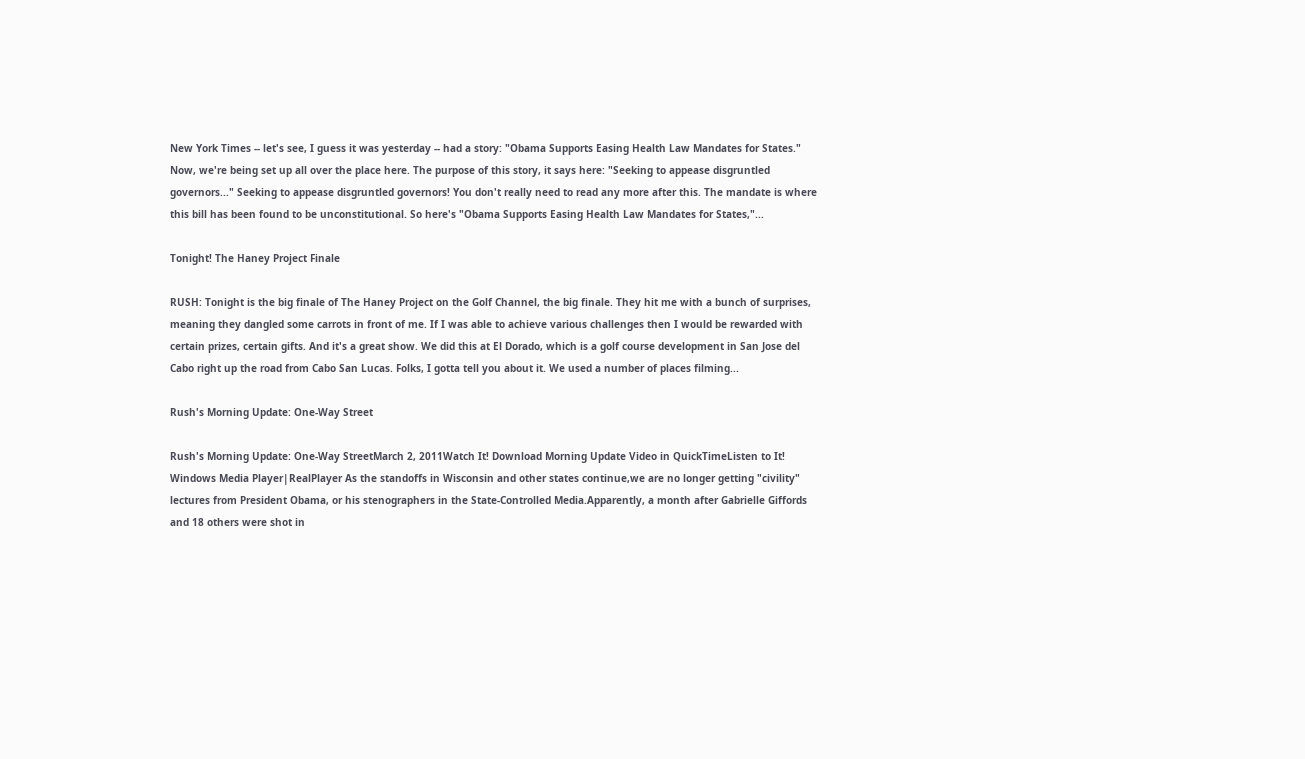New York Times -- let's see, I guess it was yesterday -- had a story: "Obama Supports Easing Health Law Mandates for States." Now, we're being set up all over the place here. The purpose of this story, it says here: "Seeking to appease disgruntled governors..." Seeking to appease disgruntled governors! You don't really need to read any more after this. The mandate is where this bill has been found to be unconstitutional. So here's "Obama Supports Easing Health Law Mandates for States,"...

Tonight! The Haney Project Finale

RUSH: Tonight is the big finale of The Haney Project on the Golf Channel, the big finale. They hit me with a bunch of surprises, meaning they dangled some carrots in front of me. If I was able to achieve various challenges then I would be rewarded with certain prizes, certain gifts. And it's a great show. We did this at El Dorado, which is a golf course development in San Jose del Cabo right up the road from Cabo San Lucas. Folks, I gotta tell you about it. We used a number of places filming...

Rush's Morning Update: One-Way Street

Rush's Morning Update: One-Way StreetMarch 2, 2011Watch It! Download Morning Update Video in QuickTimeListen to It! Windows Media Player|RealPlayer As the standoffs in Wisconsin and other states continue,we are no longer getting "civility" lectures from President Obama, or his stenographers in the State-Controlled Media.Apparently, a month after Gabrielle Giffords and 18 others were shot in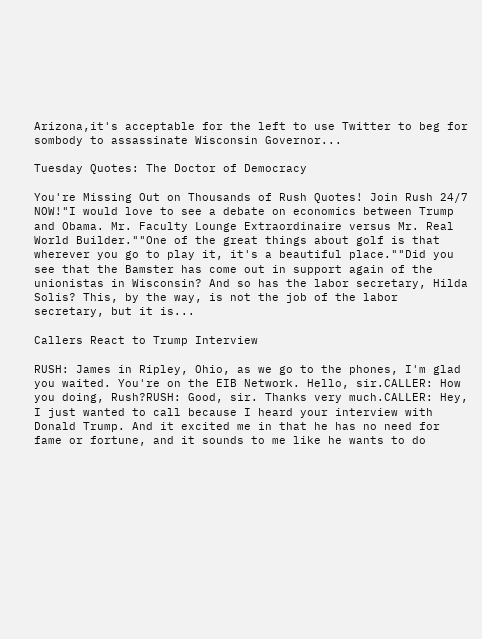Arizona,it's acceptable for the left to use Twitter to beg for sombody to assassinate Wisconsin Governor...

Tuesday Quotes: The Doctor of Democracy

You're Missing Out on Thousands of Rush Quotes! Join Rush 24/7 NOW!"I would love to see a debate on economics between Trump and Obama. Mr. Faculty Lounge Extraordinaire versus Mr. Real World Builder.""One of the great things about golf is that wherever you go to play it, it's a beautiful place.""Did you see that the Bamster has come out in support again of the unionistas in Wisconsin? And so has the labor secretary, Hilda Solis? This, by the way, is not the job of the labor secretary, but it is...

Callers React to Trump Interview

RUSH: James in Ripley, Ohio, as we go to the phones, I'm glad you waited. You're on the EIB Network. Hello, sir.CALLER: How you doing, Rush?RUSH: Good, sir. Thanks very much.CALLER: Hey, I just wanted to call because I heard your interview with Donald Trump. And it excited me in that he has no need for fame or fortune, and it sounds to me like he wants to do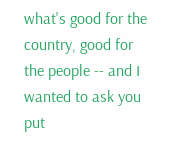what's good for the country, good for the people -- and I wanted to ask you put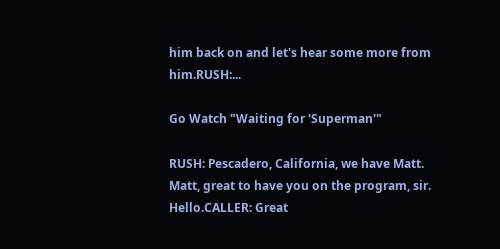him back on and let's hear some more from him.RUSH:...

Go Watch "Waiting for 'Superman'"

RUSH: Pescadero, California, we have Matt. Matt, great to have you on the program, sir. Hello.CALLER: Great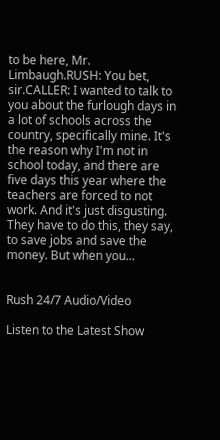to be here, Mr. Limbaugh.RUSH: You bet, sir.CALLER: I wanted to talk to you about the furlough days in a lot of schools across the country, specifically mine. It's the reason why I'm not in school today, and there are five days this year where the teachers are forced to not work. And it's just disgusting. They have to do this, they say, to save jobs and save the money. But when you...


Rush 24/7 Audio/Video

Listen to the Latest Show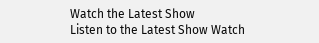Watch the Latest Show
Listen to the Latest Show Watch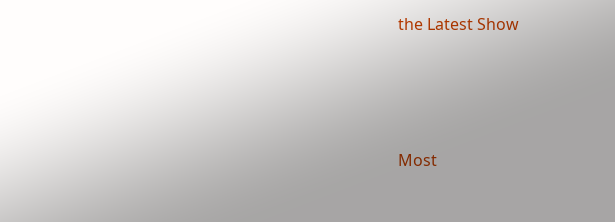the Latest Show




Most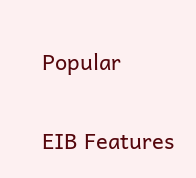Popular

EIB Features